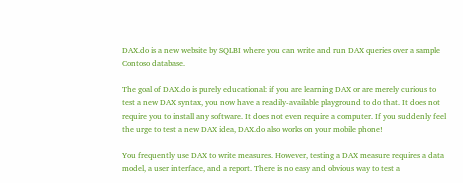DAX.do is a new website by SQLBI where you can write and run DAX queries over a sample Contoso database.

The goal of DAX.do is purely educational: if you are learning DAX or are merely curious to test a new DAX syntax, you now have a readily-available playground to do that. It does not require you to install any software. It does not even require a computer. If you suddenly feel the urge to test a new DAX idea, DAX.do also works on your mobile phone!

You frequently use DAX to write measures. However, testing a DAX measure requires a data model, a user interface, and a report. There is no easy and obvious way to test a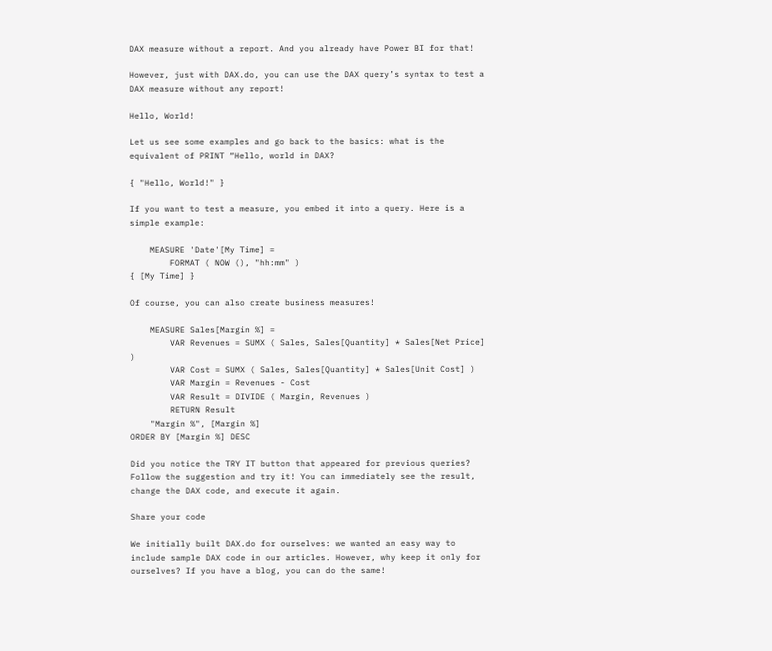DAX measure without a report. And you already have Power BI for that!

However, just with DAX.do, you can use the DAX query’s syntax to test a DAX measure without any report!

Hello, World!

Let us see some examples and go back to the basics: what is the equivalent of PRINT “Hello, world in DAX?

{ "Hello, World!" }

If you want to test a measure, you embed it into a query. Here is a simple example:

    MEASURE 'Date'[My Time] =
        FORMAT ( NOW (), "hh:mm" )
{ [My Time] }

Of course, you can also create business measures!

    MEASURE Sales[Margin %] =
        VAR Revenues = SUMX ( Sales, Sales[Quantity] * Sales[Net Price] )
        VAR Cost = SUMX ( Sales, Sales[Quantity] * Sales[Unit Cost] )
        VAR Margin = Revenues - Cost
        VAR Result = DIVIDE ( Margin, Revenues )
        RETURN Result
    "Margin %", [Margin %]
ORDER BY [Margin %] DESC

Did you notice the TRY IT button that appeared for previous queries? Follow the suggestion and try it! You can immediately see the result, change the DAX code, and execute it again.

Share your code

We initially built DAX.do for ourselves: we wanted an easy way to include sample DAX code in our articles. However, why keep it only for ourselves? If you have a blog, you can do the same!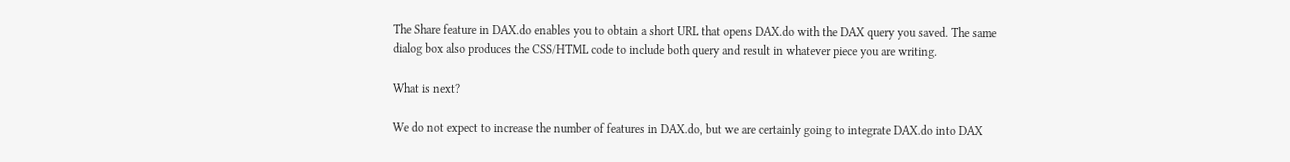The Share feature in DAX.do enables you to obtain a short URL that opens DAX.do with the DAX query you saved. The same dialog box also produces the CSS/HTML code to include both query and result in whatever piece you are writing.

What is next?

We do not expect to increase the number of features in DAX.do, but we are certainly going to integrate DAX.do into DAX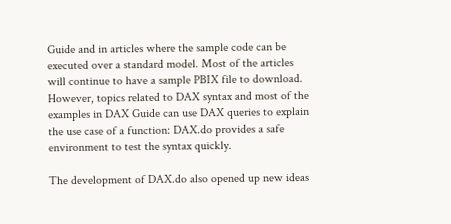Guide and in articles where the sample code can be executed over a standard model. Most of the articles will continue to have a sample PBIX file to download. However, topics related to DAX syntax and most of the examples in DAX Guide can use DAX queries to explain the use case of a function: DAX.do provides a safe environment to test the syntax quickly.

The development of DAX.do also opened up new ideas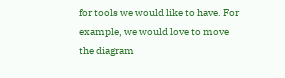for tools we would like to have. For example, we would love to move the diagram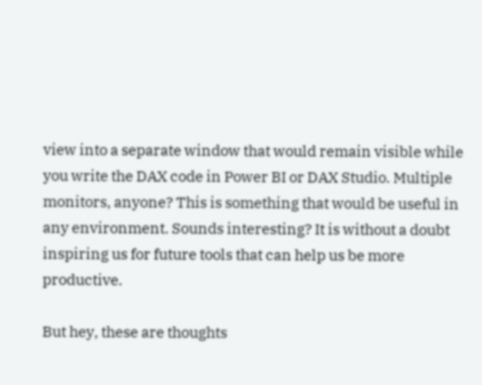view into a separate window that would remain visible while you write the DAX code in Power BI or DAX Studio. Multiple monitors, anyone? This is something that would be useful in any environment. Sounds interesting? It is without a doubt inspiring us for future tools that can help us be more productive.

But hey, these are thoughts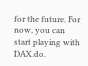for the future. For now, you can start playing with DAX.do.